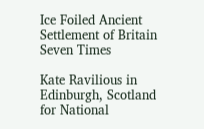Ice Foiled Ancient Settlement of Britain Seven Times

Kate Ravilious in Edinburgh, Scotland
for National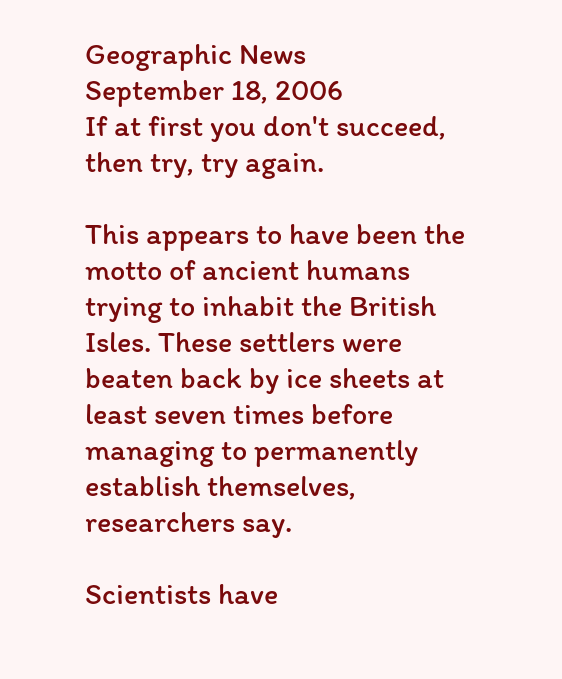Geographic News
September 18, 2006
If at first you don't succeed, then try, try again.

This appears to have been the motto of ancient humans trying to inhabit the British Isles. These settlers were beaten back by ice sheets at least seven times before managing to permanently establish themselves, researchers say.

Scientists have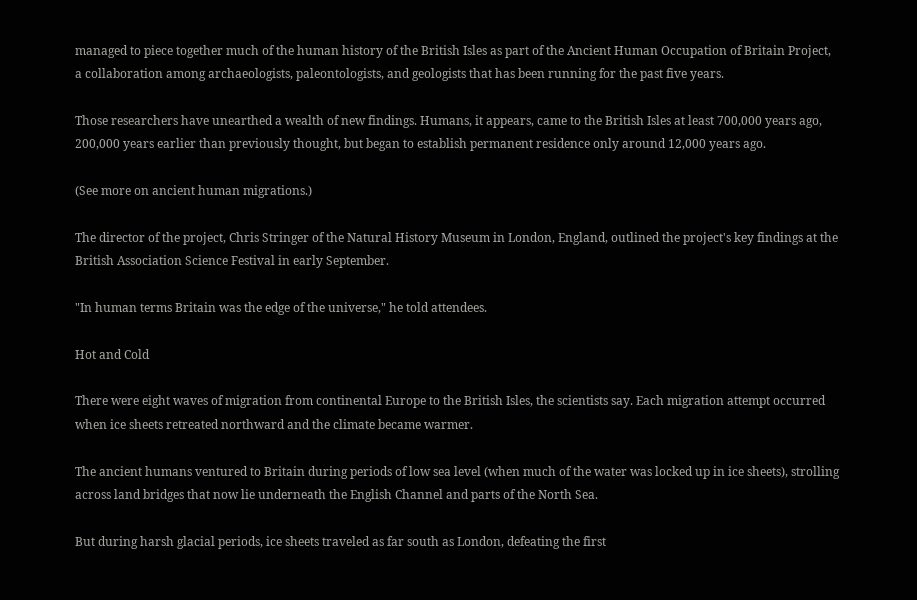managed to piece together much of the human history of the British Isles as part of the Ancient Human Occupation of Britain Project, a collaboration among archaeologists, paleontologists, and geologists that has been running for the past five years.

Those researchers have unearthed a wealth of new findings. Humans, it appears, came to the British Isles at least 700,000 years ago, 200,000 years earlier than previously thought, but began to establish permanent residence only around 12,000 years ago.

(See more on ancient human migrations.)

The director of the project, Chris Stringer of the Natural History Museum in London, England, outlined the project's key findings at the British Association Science Festival in early September.

"In human terms Britain was the edge of the universe," he told attendees.

Hot and Cold

There were eight waves of migration from continental Europe to the British Isles, the scientists say. Each migration attempt occurred when ice sheets retreated northward and the climate became warmer.

The ancient humans ventured to Britain during periods of low sea level (when much of the water was locked up in ice sheets), strolling across land bridges that now lie underneath the English Channel and parts of the North Sea.

But during harsh glacial periods, ice sheets traveled as far south as London, defeating the first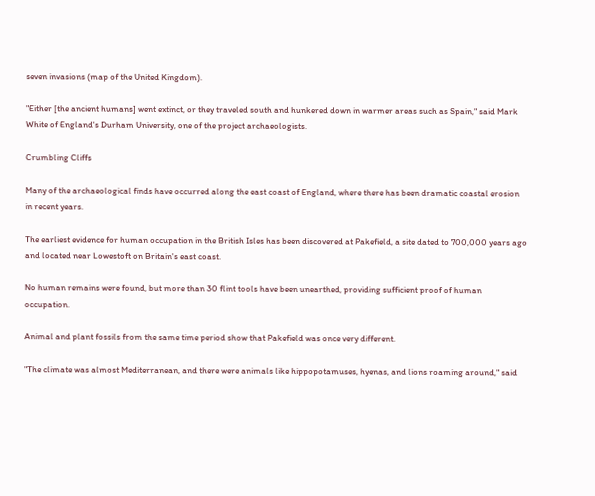seven invasions (map of the United Kingdom).

"Either [the ancient humans] went extinct, or they traveled south and hunkered down in warmer areas such as Spain," said Mark White of England's Durham University, one of the project archaeologists.

Crumbling Cliffs

Many of the archaeological finds have occurred along the east coast of England, where there has been dramatic coastal erosion in recent years.

The earliest evidence for human occupation in the British Isles has been discovered at Pakefield, a site dated to 700,000 years ago and located near Lowestoft on Britain's east coast.

No human remains were found, but more than 30 flint tools have been unearthed, providing sufficient proof of human occupation.

Animal and plant fossils from the same time period show that Pakefield was once very different.

"The climate was almost Mediterranean, and there were animals like hippopotamuses, hyenas, and lions roaming around," said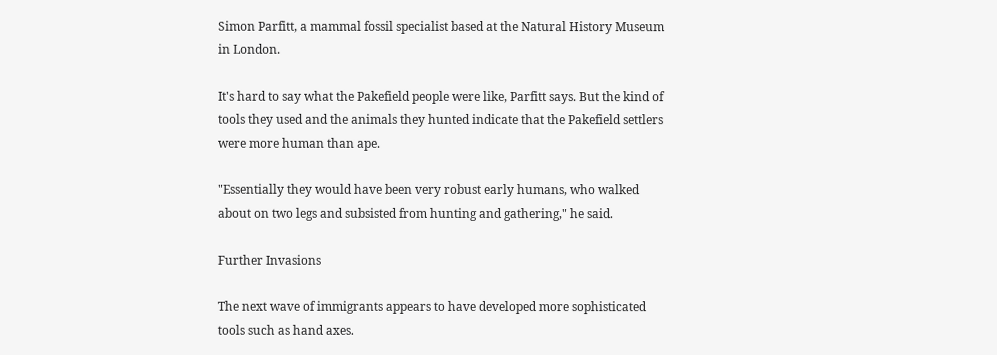Simon Parfitt, a mammal fossil specialist based at the Natural History Museum in London.

It's hard to say what the Pakefield people were like, Parfitt says. But the kind of tools they used and the animals they hunted indicate that the Pakefield settlers were more human than ape.

"Essentially they would have been very robust early humans, who walked about on two legs and subsisted from hunting and gathering," he said.

Further Invasions

The next wave of immigrants appears to have developed more sophisticated tools such as hand axes.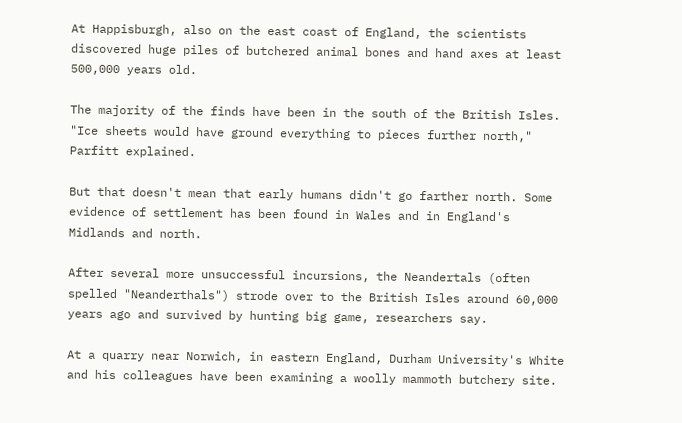At Happisburgh, also on the east coast of England, the scientists discovered huge piles of butchered animal bones and hand axes at least 500,000 years old.

The majority of the finds have been in the south of the British Isles. "Ice sheets would have ground everything to pieces further north," Parfitt explained.

But that doesn't mean that early humans didn't go farther north. Some evidence of settlement has been found in Wales and in England's Midlands and north.

After several more unsuccessful incursions, the Neandertals (often spelled "Neanderthals") strode over to the British Isles around 60,000 years ago and survived by hunting big game, researchers say.

At a quarry near Norwich, in eastern England, Durham University's White and his colleagues have been examining a woolly mammoth butchery site.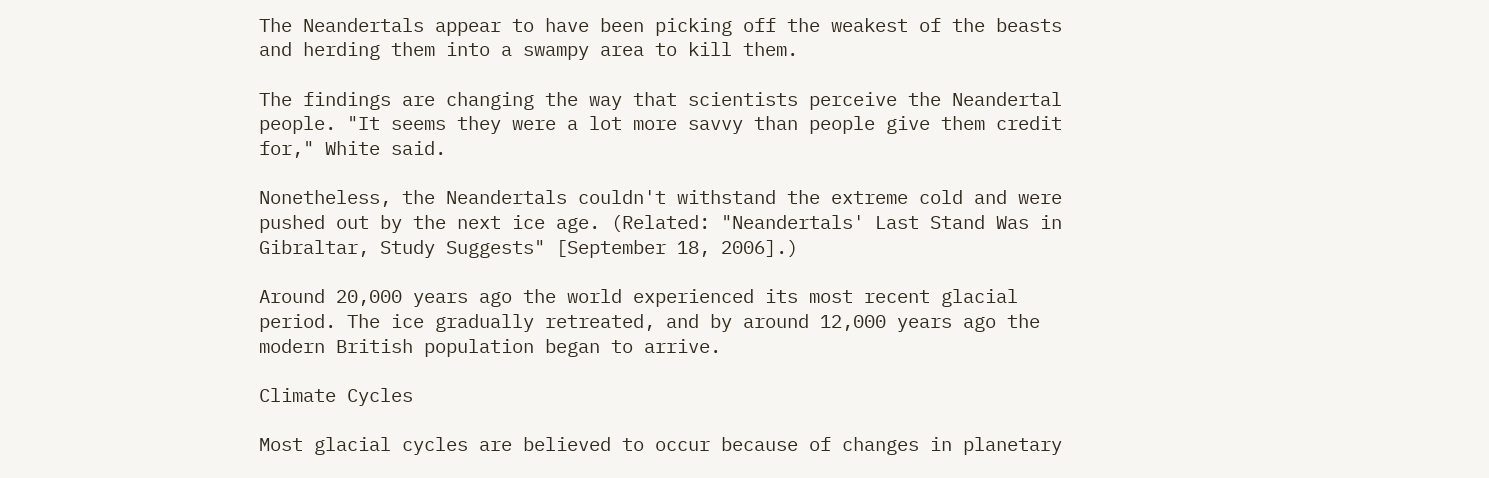The Neandertals appear to have been picking off the weakest of the beasts and herding them into a swampy area to kill them.

The findings are changing the way that scientists perceive the Neandertal people. "It seems they were a lot more savvy than people give them credit for," White said.

Nonetheless, the Neandertals couldn't withstand the extreme cold and were pushed out by the next ice age. (Related: "Neandertals' Last Stand Was in Gibraltar, Study Suggests" [September 18, 2006].)

Around 20,000 years ago the world experienced its most recent glacial period. The ice gradually retreated, and by around 12,000 years ago the modern British population began to arrive.

Climate Cycles

Most glacial cycles are believed to occur because of changes in planetary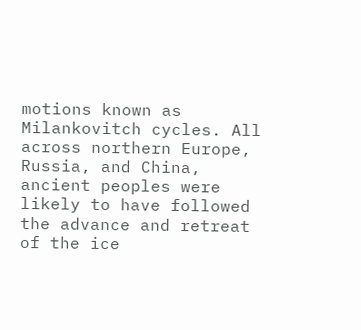motions known as Milankovitch cycles. All across northern Europe, Russia, and China, ancient peoples were likely to have followed the advance and retreat of the ice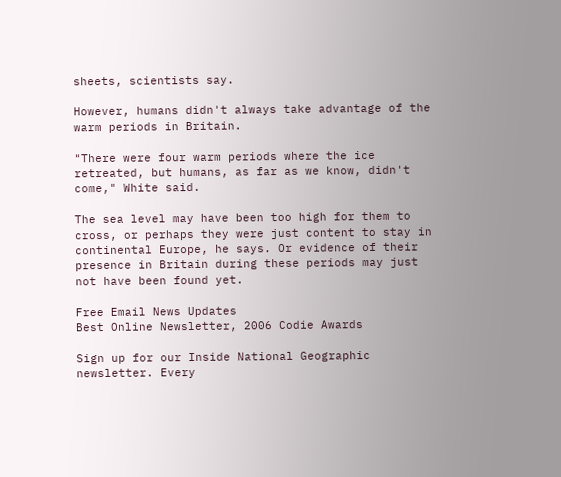sheets, scientists say.

However, humans didn't always take advantage of the warm periods in Britain.

"There were four warm periods where the ice retreated, but humans, as far as we know, didn't come," White said.

The sea level may have been too high for them to cross, or perhaps they were just content to stay in continental Europe, he says. Or evidence of their presence in Britain during these periods may just not have been found yet.

Free Email News Updates
Best Online Newsletter, 2006 Codie Awards

Sign up for our Inside National Geographic newsletter. Every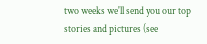two weeks we'll send you our top stories and pictures (see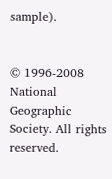sample).


© 1996-2008 National Geographic Society. All rights reserved.